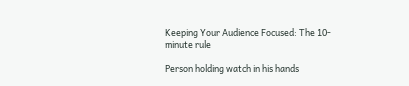Keeping Your Audience Focused: The 10-minute rule

Person holding watch in his hands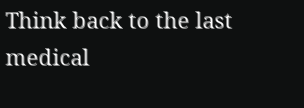Think back to the last medical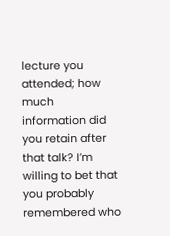lecture you attended; how much information did you retain after that talk? I’m willing to bet that you probably remembered who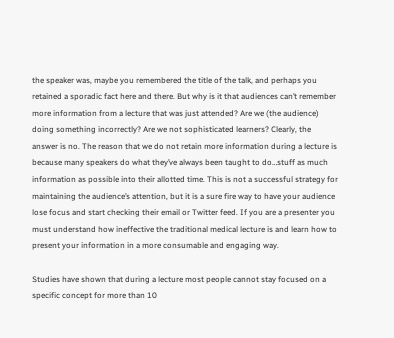the speaker was, maybe you remembered the title of the talk, and perhaps you retained a sporadic fact here and there. But why is it that audiences can’t remember more information from a lecture that was just attended? Are we (the audience) doing something incorrectly? Are we not sophisticated learners? Clearly, the answer is no. The reason that we do not retain more information during a lecture is because many speakers do what they’ve always been taught to do…stuff as much information as possible into their allotted time. This is not a successful strategy for maintaining the audience’s attention, but it is a sure fire way to have your audience lose focus and start checking their email or Twitter feed. If you are a presenter you must understand how ineffective the traditional medical lecture is and learn how to present your information in a more consumable and engaging way.

Studies have shown that during a lecture most people cannot stay focused on a specific concept for more than 10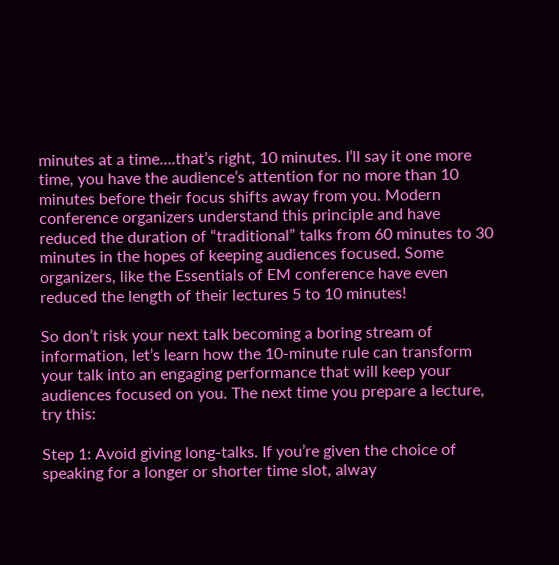minutes at a time….that’s right, 10 minutes. I’ll say it one more time, you have the audience’s attention for no more than 10 minutes before their focus shifts away from you. Modern conference organizers understand this principle and have reduced the duration of “traditional” talks from 60 minutes to 30 minutes in the hopes of keeping audiences focused. Some organizers, like the Essentials of EM conference have even reduced the length of their lectures 5 to 10 minutes!

So don’t risk your next talk becoming a boring stream of information, let’s learn how the 10-minute rule can transform your talk into an engaging performance that will keep your audiences focused on you. The next time you prepare a lecture, try this:

Step 1: Avoid giving long-talks. If you’re given the choice of speaking for a longer or shorter time slot, alway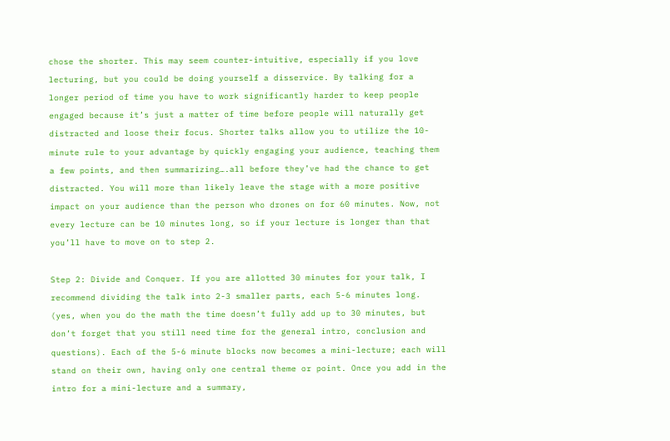chose the shorter. This may seem counter-intuitive, especially if you love lecturing, but you could be doing yourself a disservice. By talking for a longer period of time you have to work significantly harder to keep people engaged because it’s just a matter of time before people will naturally get distracted and loose their focus. Shorter talks allow you to utilize the 10-minute rule to your advantage by quickly engaging your audience, teaching them a few points, and then summarizing….all before they’ve had the chance to get distracted. You will more than likely leave the stage with a more positive impact on your audience than the person who drones on for 60 minutes. Now, not every lecture can be 10 minutes long, so if your lecture is longer than that you’ll have to move on to step 2.

Step 2: Divide and Conquer. If you are allotted 30 minutes for your talk, I recommend dividing the talk into 2-3 smaller parts, each 5-6 minutes long. (yes, when you do the math the time doesn’t fully add up to 30 minutes, but don’t forget that you still need time for the general intro, conclusion and questions). Each of the 5-6 minute blocks now becomes a mini-lecture; each will stand on their own, having only one central theme or point. Once you add in the intro for a mini-lecture and a summary,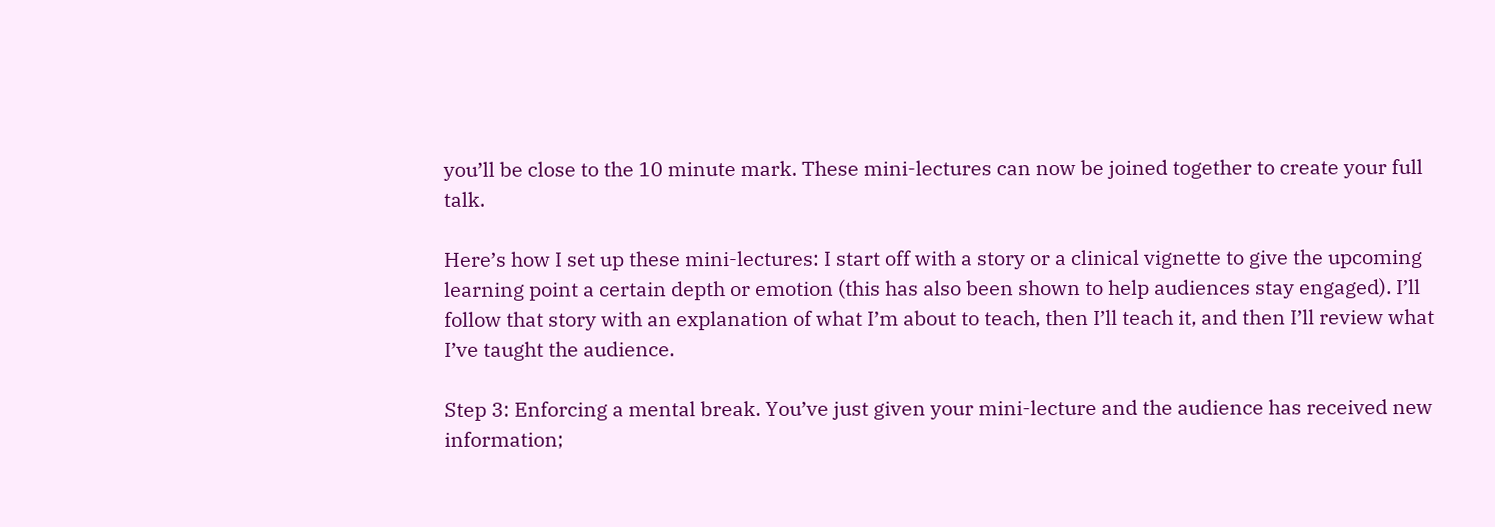you’ll be close to the 10 minute mark. These mini-lectures can now be joined together to create your full talk.

Here’s how I set up these mini-lectures: I start off with a story or a clinical vignette to give the upcoming learning point a certain depth or emotion (this has also been shown to help audiences stay engaged). I’ll follow that story with an explanation of what I’m about to teach, then I’ll teach it, and then I’ll review what I’ve taught the audience.

Step 3: Enforcing a mental break. You’ve just given your mini-lecture and the audience has received new information;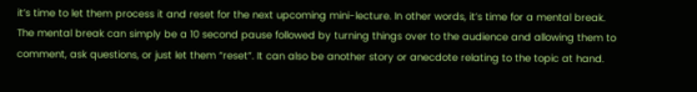it’s time to let them process it and reset for the next upcoming mini-lecture. In other words, it’s time for a mental break. The mental break can simply be a 10 second pause followed by turning things over to the audience and allowing them to comment, ask questions, or just let them “reset”. It can also be another story or anecdote relating to the topic at hand.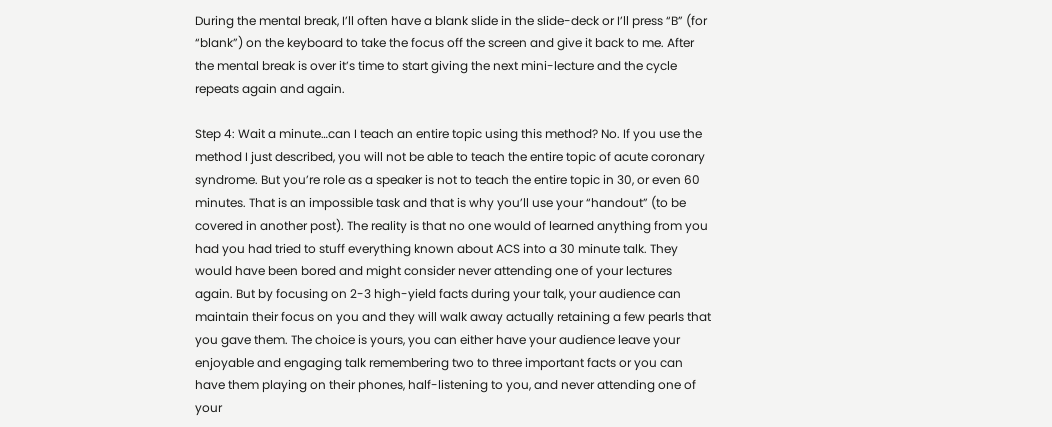During the mental break, I’ll often have a blank slide in the slide-deck or I’ll press “B” (for “blank”) on the keyboard to take the focus off the screen and give it back to me. After the mental break is over it’s time to start giving the next mini-lecture and the cycle repeats again and again.

Step 4: Wait a minute…can I teach an entire topic using this method? No. If you use the method I just described, you will not be able to teach the entire topic of acute coronary syndrome. But you’re role as a speaker is not to teach the entire topic in 30, or even 60 minutes. That is an impossible task and that is why you’ll use your “handout” (to be covered in another post). The reality is that no one would of learned anything from you had you had tried to stuff everything known about ACS into a 30 minute talk. They would have been bored and might consider never attending one of your lectures again. But by focusing on 2-3 high-yield facts during your talk, your audience can maintain their focus on you and they will walk away actually retaining a few pearls that you gave them. The choice is yours, you can either have your audience leave your enjoyable and engaging talk remembering two to three important facts or you can have them playing on their phones, half-listening to you, and never attending one of your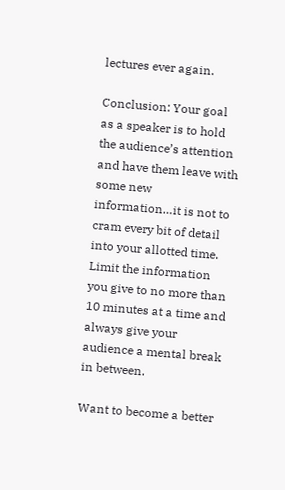lectures ever again.

Conclusion: Your goal as a speaker is to hold the audience’s attention and have them leave with some new information…it is not to cram every bit of detail into your allotted time. Limit the information you give to no more than 10 minutes at a time and always give your audience a mental break in between.

Want to become a better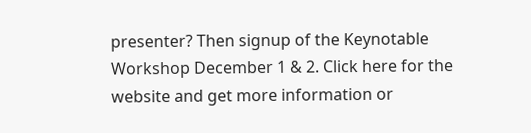presenter? Then signup of the Keynotable Workshop December 1 & 2. Click here for the website and get more information or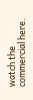watch the commercial here.